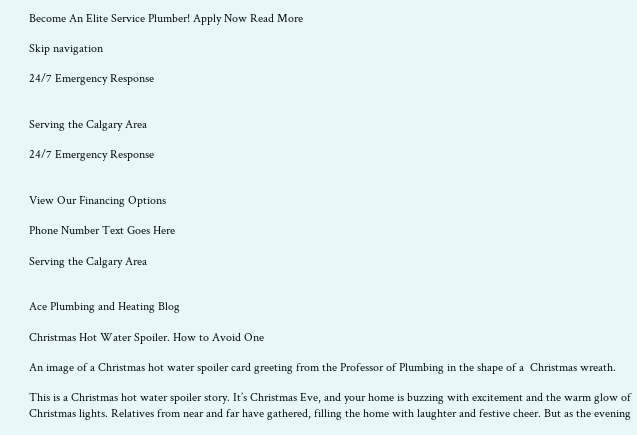Become An Elite Service Plumber! Apply Now Read More

Skip navigation

24/7 Emergency Response


Serving the Calgary Area

24/7 Emergency Response


View Our Financing Options

Phone Number Text Goes Here

Serving the Calgary Area


Ace Plumbing and Heating Blog

Christmas Hot Water Spoiler. How to Avoid One

An image of a Christmas hot water spoiler card greeting from the Professor of Plumbing in the shape of a  Christmas wreath.

This is a Christmas hot water spoiler story. It’s Christmas Eve, and your home is buzzing with excitement and the warm glow of Christmas lights. Relatives from near and far have gathered, filling the home with laughter and festive cheer. But as the evening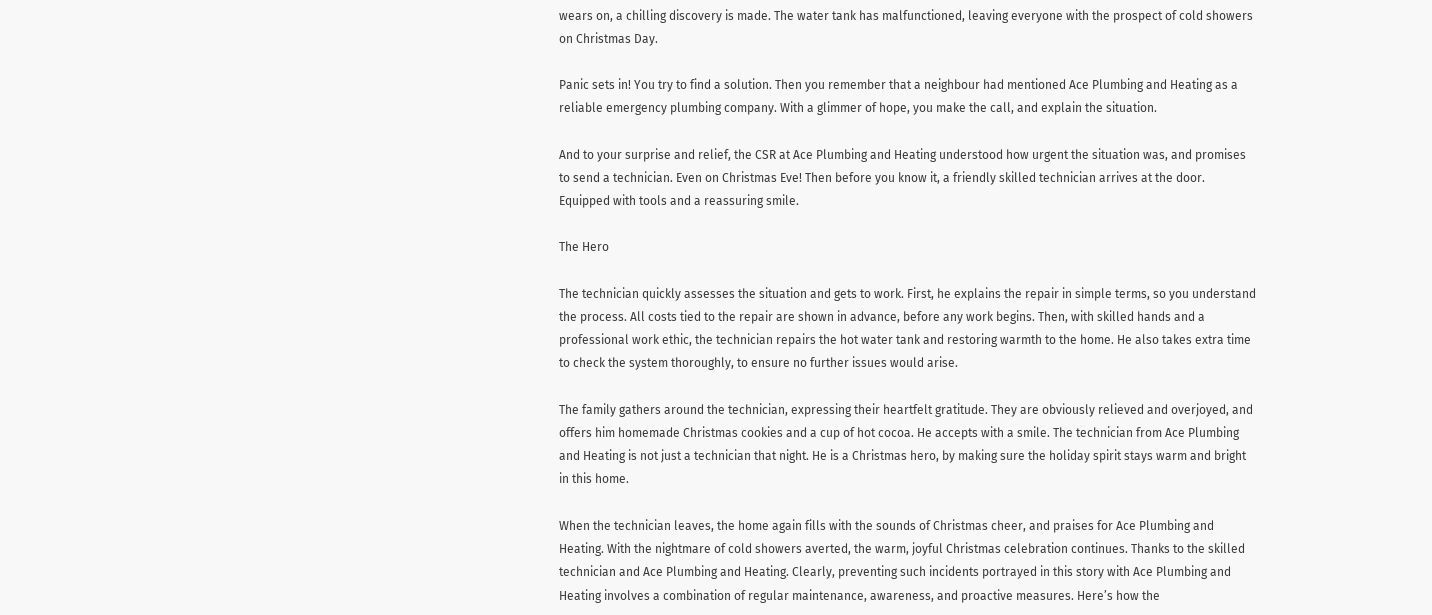wears on, a chilling discovery is made. The water tank has malfunctioned, leaving everyone with the prospect of cold showers on Christmas Day.

Panic sets in! You try to find a solution. Then you remember that a neighbour had mentioned Ace Plumbing and Heating as a reliable emergency plumbing company. With a glimmer of hope, you make the call, and explain the situation.

And to your surprise and relief, the CSR at Ace Plumbing and Heating understood how urgent the situation was, and promises to send a technician. Even on Christmas Eve! Then before you know it, a friendly skilled technician arrives at the door. Equipped with tools and a reassuring smile.

The Hero

The technician quickly assesses the situation and gets to work. First, he explains the repair in simple terms, so you understand the process. All costs tied to the repair are shown in advance, before any work begins. Then, with skilled hands and a professional work ethic, the technician repairs the hot water tank and restoring warmth to the home. He also takes extra time to check the system thoroughly, to ensure no further issues would arise.

The family gathers around the technician, expressing their heartfelt gratitude. They are obviously relieved and overjoyed, and offers him homemade Christmas cookies and a cup of hot cocoa. He accepts with a smile. The technician from Ace Plumbing and Heating is not just a technician that night. He is a Christmas hero, by making sure the holiday spirit stays warm and bright in this home.

When the technician leaves, the home again fills with the sounds of Christmas cheer, and praises for Ace Plumbing and Heating. With the nightmare of cold showers averted, the warm, joyful Christmas celebration continues. Thanks to the skilled technician and Ace Plumbing and Heating. Clearly, preventing such incidents portrayed in this story with Ace Plumbing and Heating involves a combination of regular maintenance, awareness, and proactive measures. Here’s how the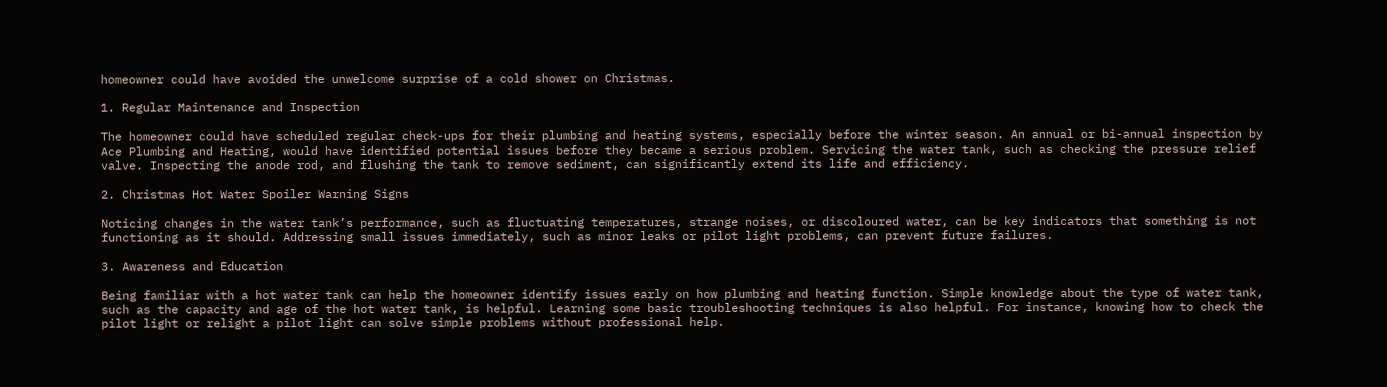homeowner could have avoided the unwelcome surprise of a cold shower on Christmas.

1. Regular Maintenance and Inspection

The homeowner could have scheduled regular check-ups for their plumbing and heating systems, especially before the winter season. An annual or bi-annual inspection by Ace Plumbing and Heating, would have identified potential issues before they became a serious problem. Servicing the water tank, such as checking the pressure relief valve. Inspecting the anode rod, and flushing the tank to remove sediment, can significantly extend its life and efficiency.

2. Christmas Hot Water Spoiler Warning Signs

Noticing changes in the water tank’s performance, such as fluctuating temperatures, strange noises, or discoloured water, can be key indicators that something is not functioning as it should. Addressing small issues immediately, such as minor leaks or pilot light problems, can prevent future failures.

3. Awareness and Education

Being familiar with a hot water tank can help the homeowner identify issues early on how plumbing and heating function. Simple knowledge about the type of water tank, such as the capacity and age of the hot water tank, is helpful. Learning some basic troubleshooting techniques is also helpful. For instance, knowing how to check the pilot light or relight a pilot light can solve simple problems without professional help.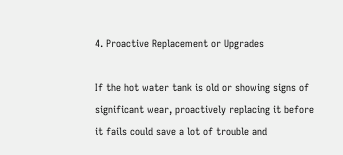4. Proactive Replacement or Upgrades

If the hot water tank is old or showing signs of significant wear, proactively replacing it before it fails could save a lot of trouble and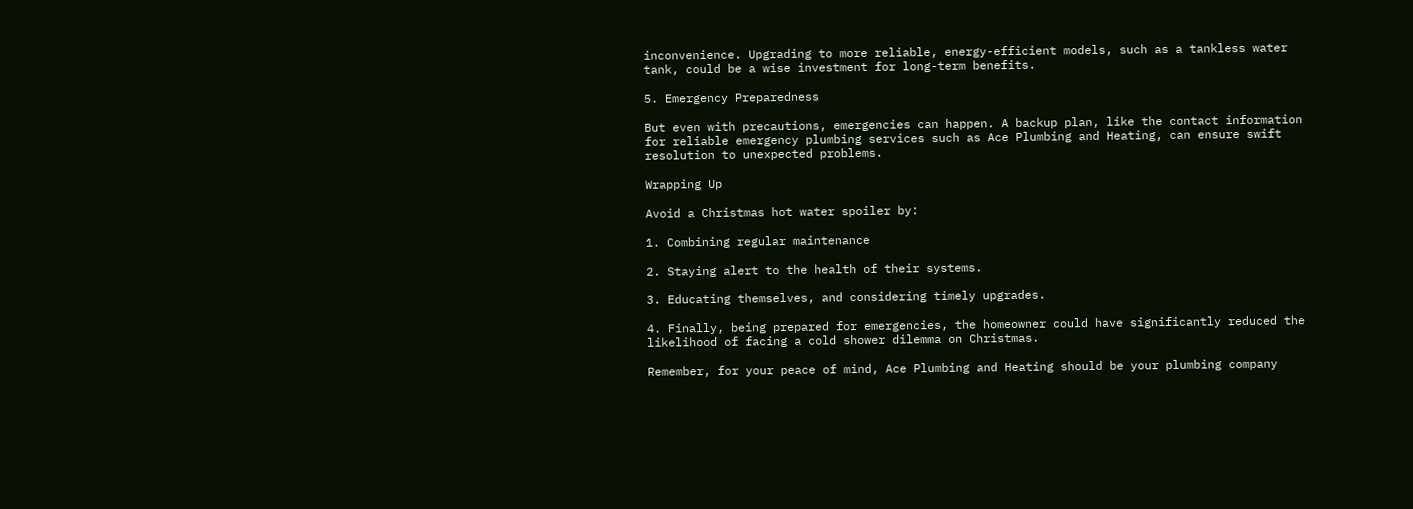inconvenience. Upgrading to more reliable, energy-efficient models, such as a tankless water tank, could be a wise investment for long-term benefits.

5. Emergency Preparedness

But even with precautions, emergencies can happen. A backup plan, like the contact information for reliable emergency plumbing services such as Ace Plumbing and Heating, can ensure swift resolution to unexpected problems.

Wrapping Up

Avoid a Christmas hot water spoiler by:

1. Combining regular maintenance

2. Staying alert to the health of their systems.

3. Educating themselves, and considering timely upgrades.

4. Finally, being prepared for emergencies, the homeowner could have significantly reduced the likelihood of facing a cold shower dilemma on Christmas.

Remember, for your peace of mind, Ace Plumbing and Heating should be your plumbing company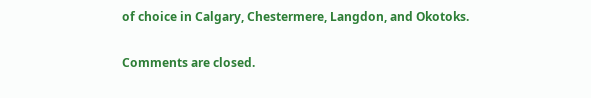of choice in Calgary, Chestermere, Langdon, and Okotoks.

Comments are closed.